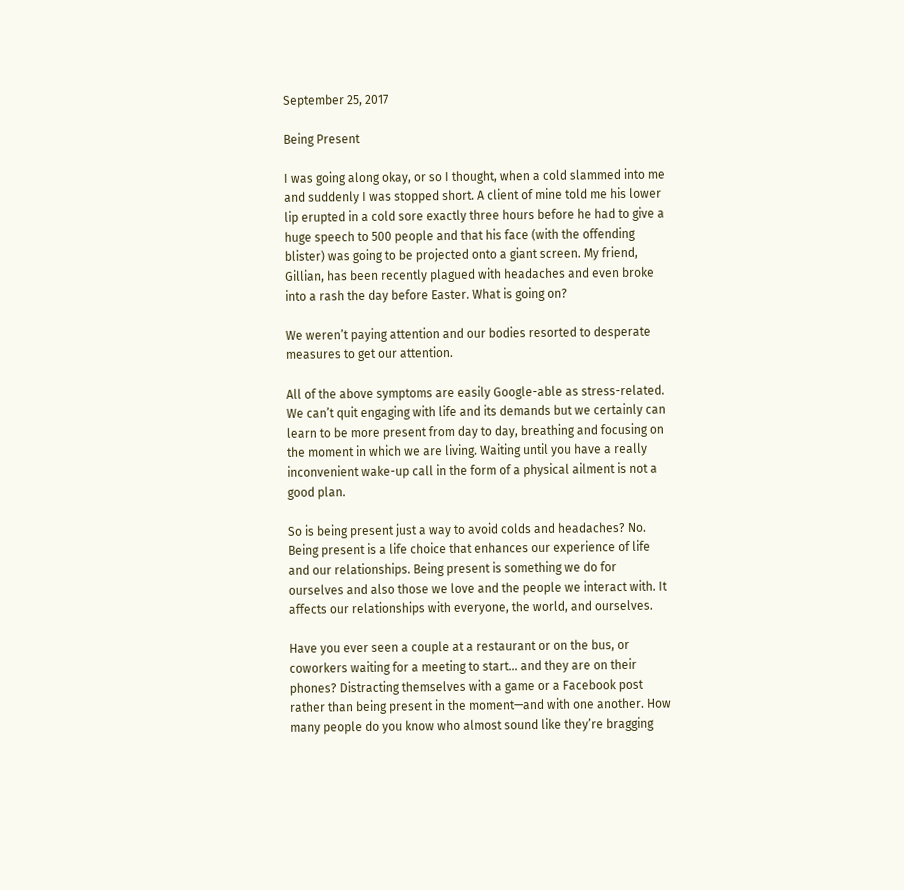September 25, 2017

Being Present

I was going along okay, or so I thought, when a cold slammed into me and suddenly I was stopped short. A client of mine told me his lower lip erupted in a cold sore exactly three hours before he had to give a huge speech to 500 people and that his face (with the offending blister) was going to be projected onto a giant screen. My friend, Gillian, has been recently plagued with headaches and even broke into a rash the day before Easter. What is going on?

We weren’t paying attention and our bodies resorted to desperate measures to get our attention.

All of the above symptoms are easily Google-able as stress-related. We can’t quit engaging with life and its demands but we certainly can learn to be more present from day to day, breathing and focusing on the moment in which we are living. Waiting until you have a really inconvenient wake-up call in the form of a physical ailment is not a good plan.

So is being present just a way to avoid colds and headaches? No. Being present is a life choice that enhances our experience of life and our relationships. Being present is something we do for ourselves and also those we love and the people we interact with. It affects our relationships with everyone, the world, and ourselves.

Have you ever seen a couple at a restaurant or on the bus, or coworkers waiting for a meeting to start… and they are on their phones? Distracting themselves with a game or a Facebook post rather than being present in the moment—and with one another. How many people do you know who almost sound like they’re bragging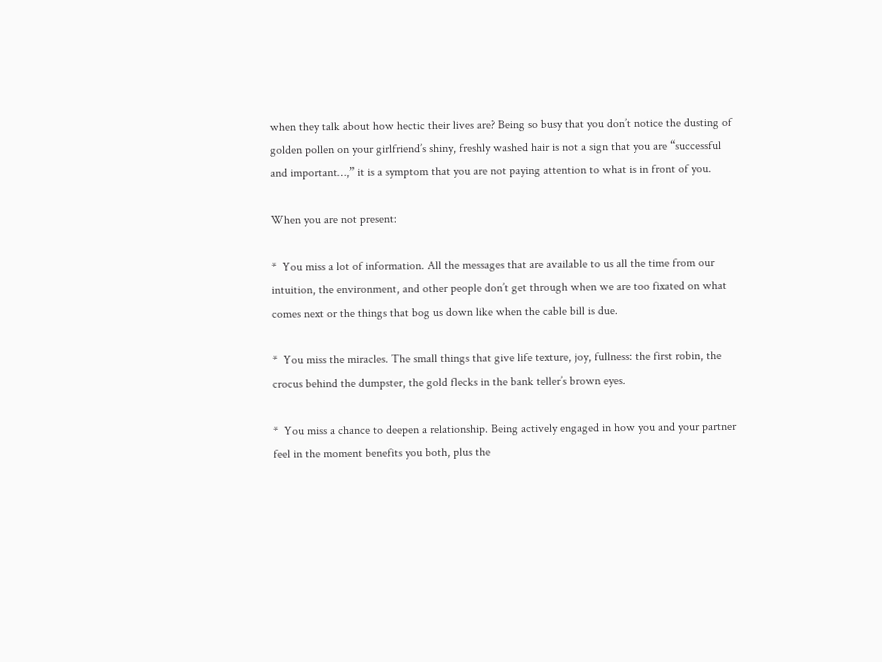when they talk about how hectic their lives are? Being so busy that you don’t notice the dusting of golden pollen on your girlfriend’s shiny, freshly washed hair is not a sign that you are “successful and important…,” it is a symptom that you are not paying attention to what is in front of you.

When you are not present:

*  You miss a lot of information. All the messages that are available to us all the time from our intuition, the environment, and other people don’t get through when we are too fixated on what comes next or the things that bog us down like when the cable bill is due.

*  You miss the miracles. The small things that give life texture, joy, fullness: the first robin, the crocus behind the dumpster, the gold flecks in the bank teller’s brown eyes.

*  You miss a chance to deepen a relationship. Being actively engaged in how you and your partner feel in the moment benefits you both, plus the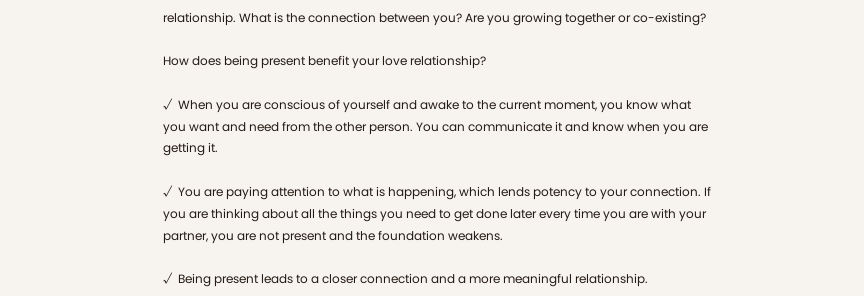relationship. What is the connection between you? Are you growing together or co-existing?

How does being present benefit your love relationship?

√  When you are conscious of yourself and awake to the current moment, you know what you want and need from the other person. You can communicate it and know when you are getting it.

√  You are paying attention to what is happening, which lends potency to your connection. If you are thinking about all the things you need to get done later every time you are with your partner, you are not present and the foundation weakens.

√  Being present leads to a closer connection and a more meaningful relationship.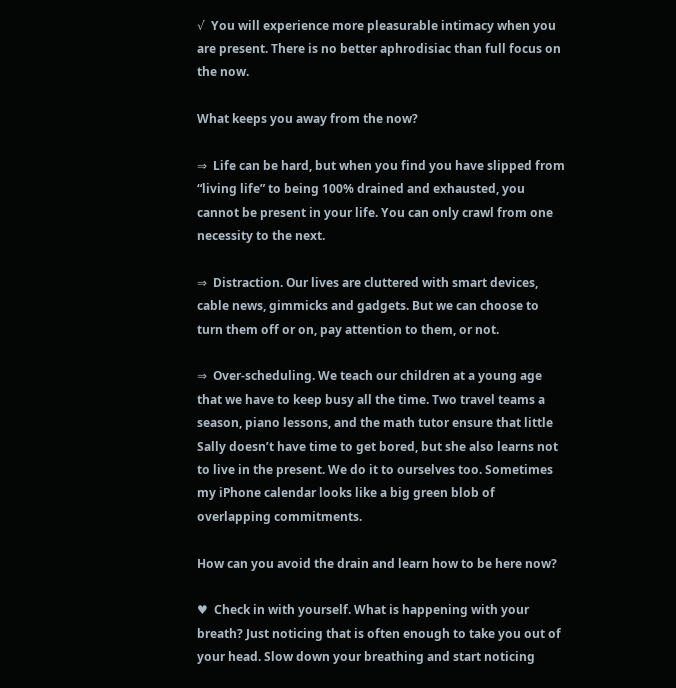√  You will experience more pleasurable intimacy when you are present. There is no better aphrodisiac than full focus on the now.

What keeps you away from the now?

⇒  Life can be hard, but when you find you have slipped from “living life” to being 100% drained and exhausted, you cannot be present in your life. You can only crawl from one necessity to the next.

⇒  Distraction. Our lives are cluttered with smart devices, cable news, gimmicks and gadgets. But we can choose to turn them off or on, pay attention to them, or not.

⇒  Over-scheduling. We teach our children at a young age that we have to keep busy all the time. Two travel teams a season, piano lessons, and the math tutor ensure that little Sally doesn’t have time to get bored, but she also learns not to live in the present. We do it to ourselves too. Sometimes my iPhone calendar looks like a big green blob of overlapping commitments.

How can you avoid the drain and learn how to be here now?

♥  Check in with yourself. What is happening with your breath? Just noticing that is often enough to take you out of your head. Slow down your breathing and start noticing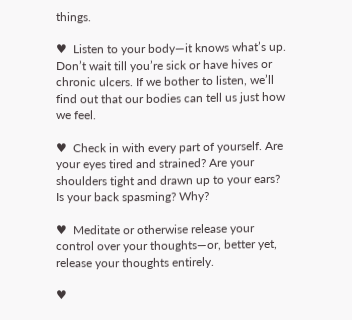things.

♥  Listen to your body—it knows what’s up. Don’t wait till you’re sick or have hives or chronic ulcers. If we bother to listen, we’ll find out that our bodies can tell us just how we feel.

♥  Check in with every part of yourself. Are your eyes tired and strained? Are your shoulders tight and drawn up to your ears? Is your back spasming? Why?

♥  Meditate or otherwise release your control over your thoughts—or, better yet, release your thoughts entirely.

♥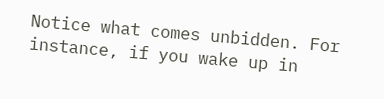Notice what comes unbidden. For instance, if you wake up in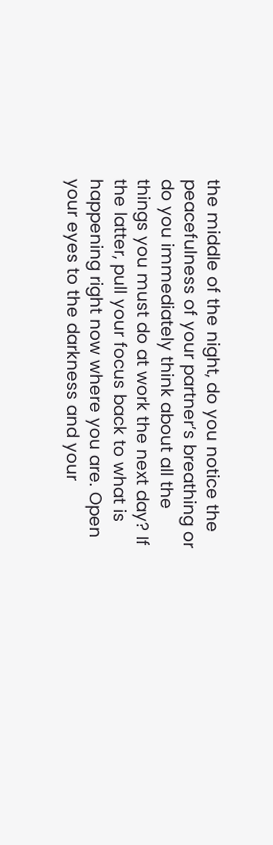the middle of the night, do you notice the peacefulness of your partner’s breathing or do you immediately think about all the things you must do at work the next day? If the latter, pull your focus back to what is happening right now where you are. Open your eyes to the darkness and your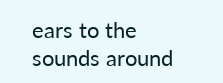ears to the sounds around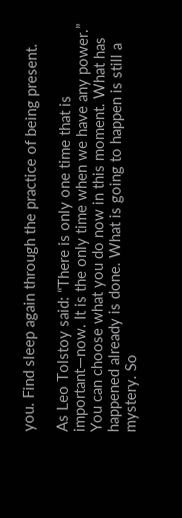you. Find sleep again through the practice of being present.

As Leo Tolstoy said: “There is only one time that is important—now. It is the only time when we have any power.” You can choose what you do now in this moment. What has happened already is done. What is going to happen is still a mystery. So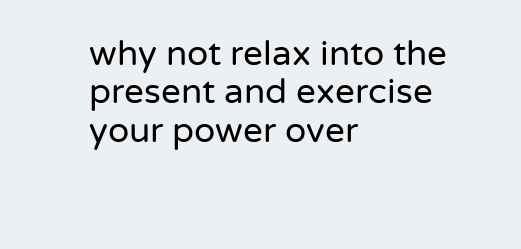why not relax into the present and exercise your power over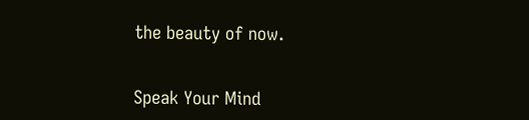the beauty of now.


Speak Your Mind